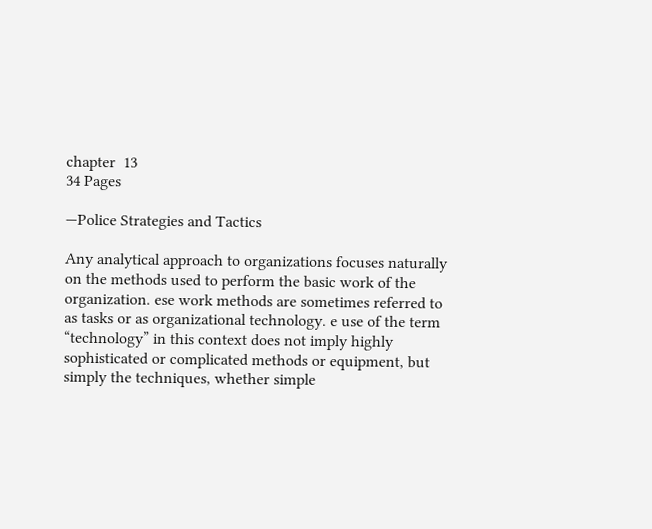chapter  13
34 Pages

—Police Strategies and Tactics

Any analytical approach to organizations focuses naturally on the methods used to perform the basic work of the organization. ese work methods are sometimes referred to as tasks or as organizational technology. e use of the term “technology” in this context does not imply highly sophisticated or complicated methods or equipment, but simply the techniques, whether simple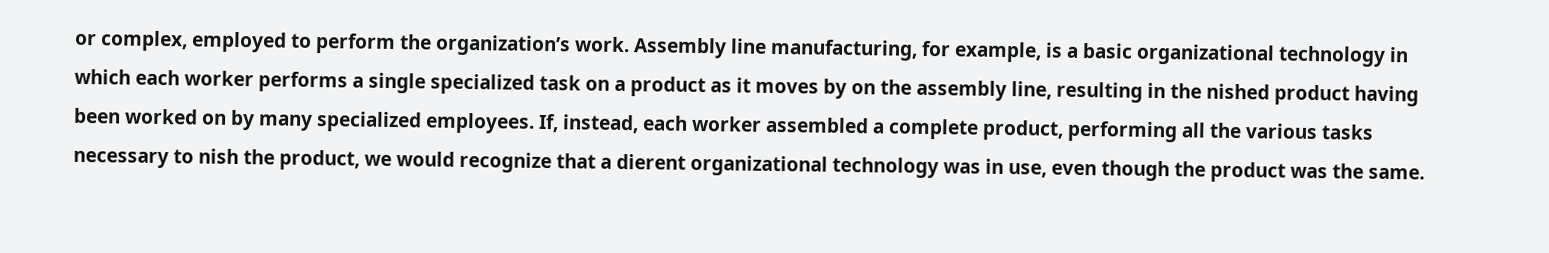or complex, employed to perform the organization’s work. Assembly line manufacturing, for example, is a basic organizational technology in which each worker performs a single specialized task on a product as it moves by on the assembly line, resulting in the nished product having been worked on by many specialized employees. If, instead, each worker assembled a complete product, performing all the various tasks necessary to nish the product, we would recognize that a dierent organizational technology was in use, even though the product was the same.